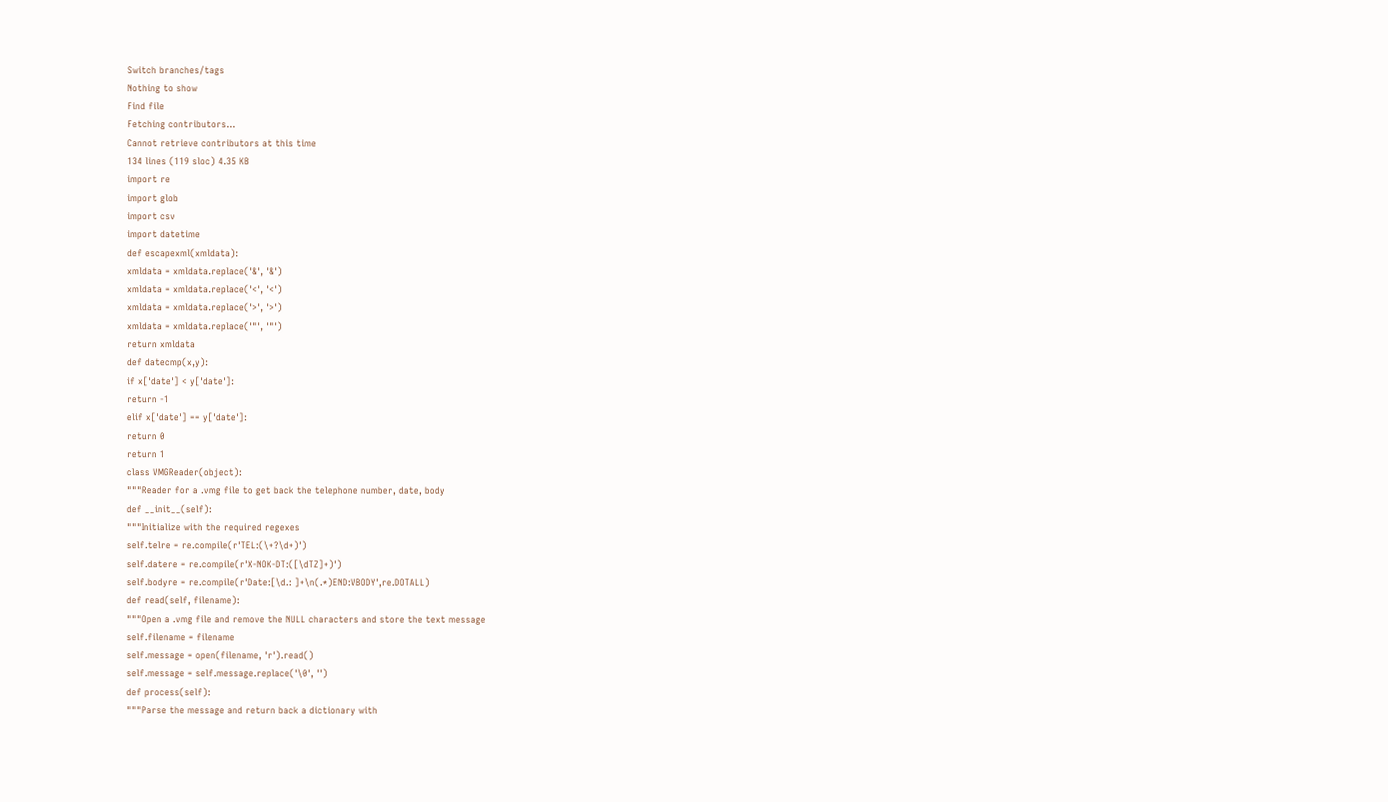Switch branches/tags
Nothing to show
Find file
Fetching contributors…
Cannot retrieve contributors at this time
134 lines (119 sloc) 4.35 KB
import re
import glob
import csv
import datetime
def escapexml(xmldata):
xmldata = xmldata.replace('&', '&')
xmldata = xmldata.replace('<', '<')
xmldata = xmldata.replace('>', '>')
xmldata = xmldata.replace('"', '"')
return xmldata
def datecmp(x,y):
if x['date'] < y['date']:
return -1
elif x['date'] == y['date']:
return 0
return 1
class VMGReader(object):
"""Reader for a .vmg file to get back the telephone number, date, body
def __init__(self):
"""Initialize with the required regexes
self.telre = re.compile(r'TEL:(\+?\d+)')
self.datere = re.compile(r'X-NOK-DT:([\dTZ]+)')
self.bodyre = re.compile(r'Date:[\d.: ]+\n(.*)END:VBODY',re.DOTALL)
def read(self, filename):
"""Open a .vmg file and remove the NULL characters and store the text message
self.filename = filename
self.message = open(filename, 'r').read()
self.message = self.message.replace('\0', '')
def process(self):
"""Parse the message and return back a dictionary with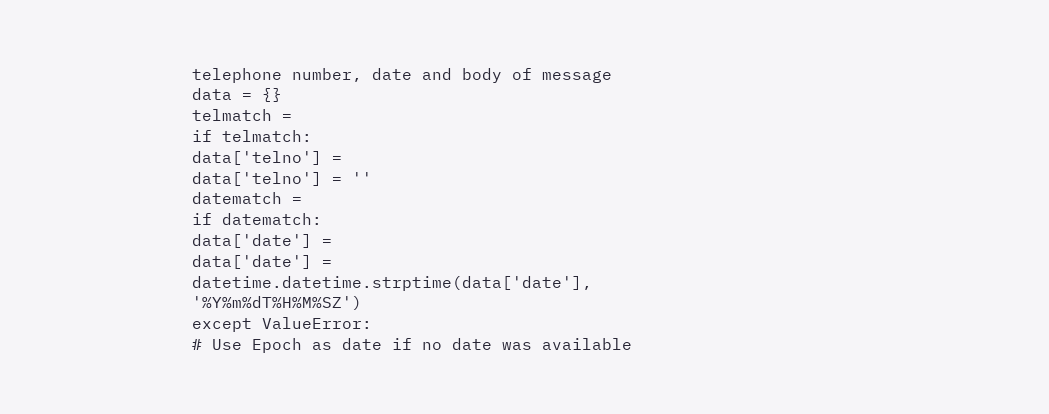telephone number, date and body of message
data = {}
telmatch =
if telmatch:
data['telno'] =
data['telno'] = ''
datematch =
if datematch:
data['date'] =
data['date'] = datetime.datetime.strptime(data['date'], '%Y%m%dT%H%M%SZ')
except ValueError:
# Use Epoch as date if no date was available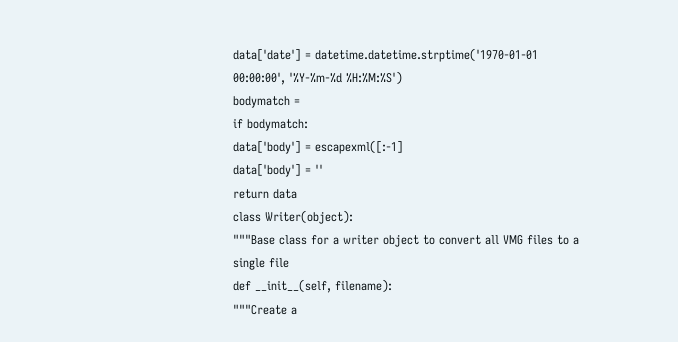data['date'] = datetime.datetime.strptime('1970-01-01 00:00:00', '%Y-%m-%d %H:%M:%S')
bodymatch =
if bodymatch:
data['body'] = escapexml([:-1]
data['body'] = ''
return data
class Writer(object):
"""Base class for a writer object to convert all VMG files to a single file
def __init__(self, filename):
"""Create a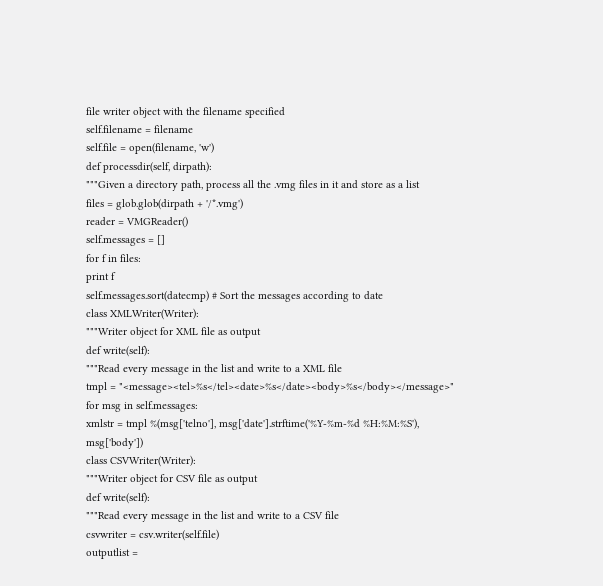file writer object with the filename specified
self.filename = filename
self.file = open(filename, 'w')
def processdir(self, dirpath):
"""Given a directory path, process all the .vmg files in it and store as a list
files = glob.glob(dirpath + '/*.vmg')
reader = VMGReader()
self.messages = []
for f in files:
print f
self.messages.sort(datecmp) # Sort the messages according to date
class XMLWriter(Writer):
"""Writer object for XML file as output
def write(self):
"""Read every message in the list and write to a XML file
tmpl = "<message><tel>%s</tel><date>%s</date><body>%s</body></message>"
for msg in self.messages:
xmlstr = tmpl %(msg['telno'], msg['date'].strftime('%Y-%m-%d %H:%M:%S'), msg['body'])
class CSVWriter(Writer):
"""Writer object for CSV file as output
def write(self):
"""Read every message in the list and write to a CSV file
csvwriter = csv.writer(self.file)
outputlist =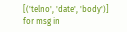[('telno', 'date', 'body')]
for msg in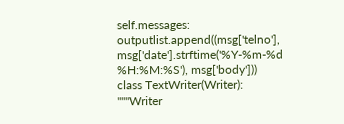self.messages:
outputlist.append((msg['telno'], msg['date'].strftime('%Y-%m-%d %H:%M:%S'), msg['body']))
class TextWriter(Writer):
"""Writer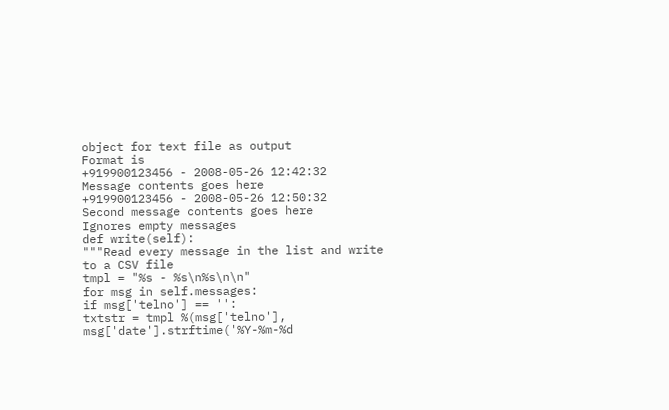object for text file as output
Format is
+919900123456 - 2008-05-26 12:42:32
Message contents goes here
+919900123456 - 2008-05-26 12:50:32
Second message contents goes here
Ignores empty messages
def write(self):
"""Read every message in the list and write to a CSV file
tmpl = "%s - %s\n%s\n\n"
for msg in self.messages:
if msg['telno'] == '':
txtstr = tmpl %(msg['telno'], msg['date'].strftime('%Y-%m-%d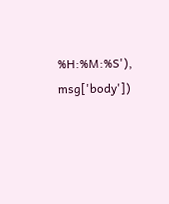%H:%M:%S'), msg['body'])